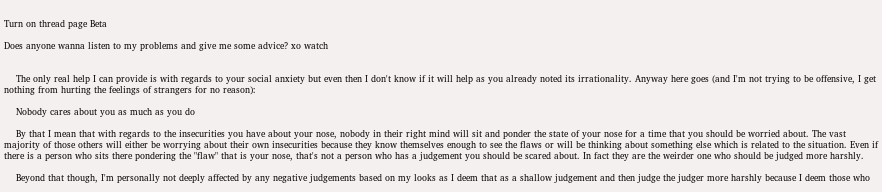Turn on thread page Beta

Does anyone wanna listen to my problems and give me some advice? xo watch


    The only real help I can provide is with regards to your social anxiety but even then I don't know if it will help as you already noted its irrationality. Anyway here goes (and I'm not trying to be offensive, I get nothing from hurting the feelings of strangers for no reason):

    Nobody cares about you as much as you do

    By that I mean that with regards to the insecurities you have about your nose, nobody in their right mind will sit and ponder the state of your nose for a time that you should be worried about. The vast majority of those others will either be worrying about their own insecurities because they know themselves enough to see the flaws or will be thinking about something else which is related to the situation. Even if there is a person who sits there pondering the "flaw" that is your nose, that's not a person who has a judgement you should be scared about. In fact they are the weirder one who should be judged more harshly.

    Beyond that though, I'm personally not deeply affected by any negative judgements based on my looks as I deem that as a shallow judgement and then judge the judger more harshly because I deem those who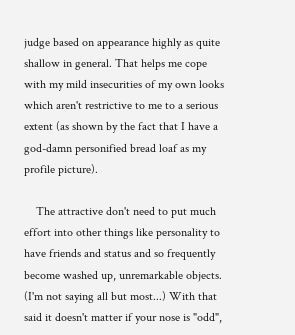judge based on appearance highly as quite shallow in general. That helps me cope with my mild insecurities of my own looks which aren't restrictive to me to a serious extent (as shown by the fact that I have a god-damn personified bread loaf as my profile picture).

    The attractive don't need to put much effort into other things like personality to have friends and status and so frequently become washed up, unremarkable objects. (I'm not saying all but most...) With that said it doesn't matter if your nose is "odd",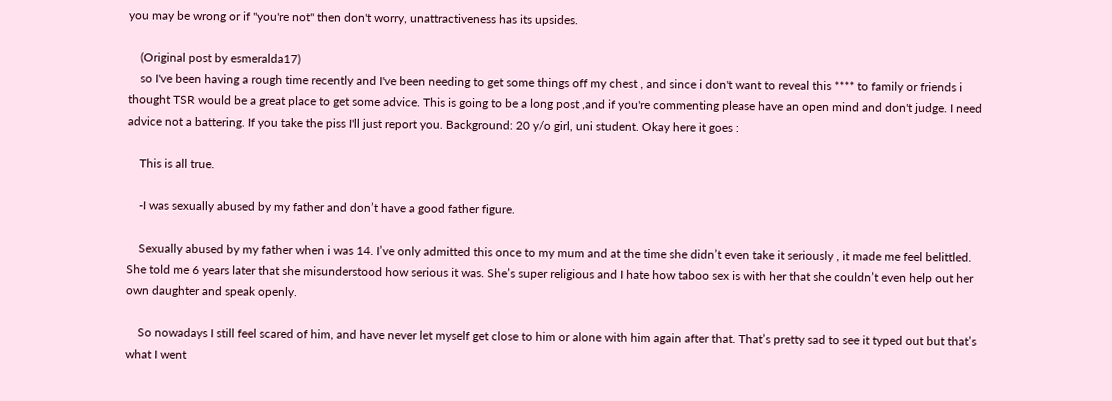you may be wrong or if "you're not" then don't worry, unattractiveness has its upsides.

    (Original post by esmeralda17)
    so I've been having a rough time recently and I've been needing to get some things off my chest , and since i don't want to reveal this **** to family or friends i thought TSR would be a great place to get some advice. This is going to be a long post ,and if you're commenting please have an open mind and don't judge. I need advice not a battering. If you take the piss I'll just report you. Background: 20 y/o girl, uni student. Okay here it goes :

    This is all true.

    -I was sexually abused by my father and don’t have a good father figure.

    Sexually abused by my father when i was 14. I’ve only admitted this once to my mum and at the time she didn’t even take it seriously , it made me feel belittled. She told me 6 years later that she misunderstood how serious it was. She’s super religious and I hate how taboo sex is with her that she couldn’t even help out her own daughter and speak openly.

    So nowadays I still feel scared of him, and have never let myself get close to him or alone with him again after that. That’s pretty sad to see it typed out but that’s what I went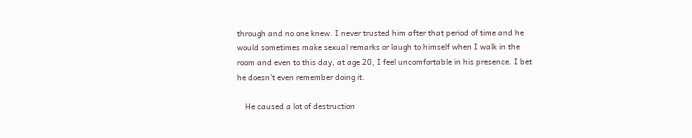through and no one knew. I never trusted him after that period of time and he would sometimes make sexual remarks or laugh to himself when I walk in the room and even to this day, at age 20, I feel uncomfortable in his presence. I bet he doesn’t even remember doing it.

    He caused a lot of destruction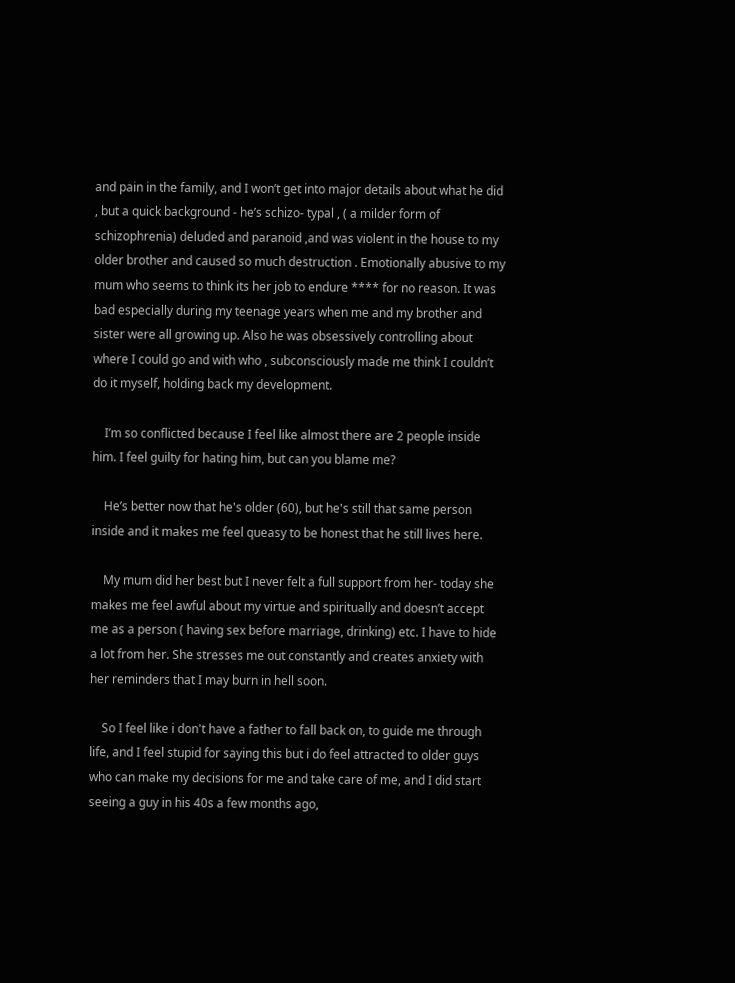and pain in the family, and I won’t get into major details about what he did , but a quick background - he’s schizo- typal , ( a milder form of schizophrenia) deluded and paranoid ,and was violent in the house to my older brother and caused so much destruction . Emotionally abusive to my mum who seems to think its her job to endure **** for no reason. It was bad especially during my teenage years when me and my brother and sister were all growing up. Also he was obsessively controlling about where I could go and with who , subconsciously made me think I couldn’t do it myself, holding back my development.

    I’m so conflicted because I feel like almost there are 2 people inside him. I feel guilty for hating him, but can you blame me?

    He’s better now that he's older (60), but he's still that same person inside and it makes me feel queasy to be honest that he still lives here.

    My mum did her best but I never felt a full support from her- today she makes me feel awful about my virtue and spiritually and doesn’t accept me as a person ( having sex before marriage, drinking) etc. I have to hide a lot from her. She stresses me out constantly and creates anxiety with her reminders that I may burn in hell soon.

    So I feel like i don't have a father to fall back on, to guide me through life, and I feel stupid for saying this but i do feel attracted to older guys who can make my decisions for me and take care of me, and I did start seeing a guy in his 40s a few months ago,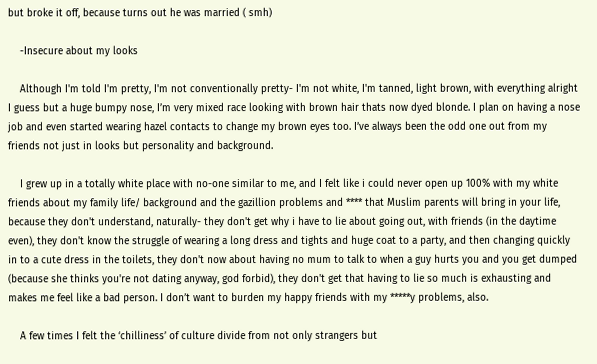but broke it off, because turns out he was married ( smh)

    -Insecure about my looks

    Although I'm told I'm pretty, I'm not conventionally pretty- I'm not white, I'm tanned, light brown, with everything alright I guess but a huge bumpy nose, I’m very mixed race looking with brown hair thats now dyed blonde. I plan on having a nose job and even started wearing hazel contacts to change my brown eyes too. I’ve always been the odd one out from my friends not just in looks but personality and background.

    I grew up in a totally white place with no-one similar to me, and I felt like i could never open up 100% with my white friends about my family life/ background and the gazillion problems and **** that Muslim parents will bring in your life, because they don't understand, naturally- they don't get why i have to lie about going out, with friends (in the daytime even), they don't know the struggle of wearing a long dress and tights and huge coat to a party, and then changing quickly in to a cute dress in the toilets, they don't now about having no mum to talk to when a guy hurts you and you get dumped (because she thinks you're not dating anyway, god forbid), they don't get that having to lie so much is exhausting and makes me feel like a bad person. I don’t want to burden my happy friends with my *****y problems, also.

    A few times I felt the ‘chilliness’ of culture divide from not only strangers but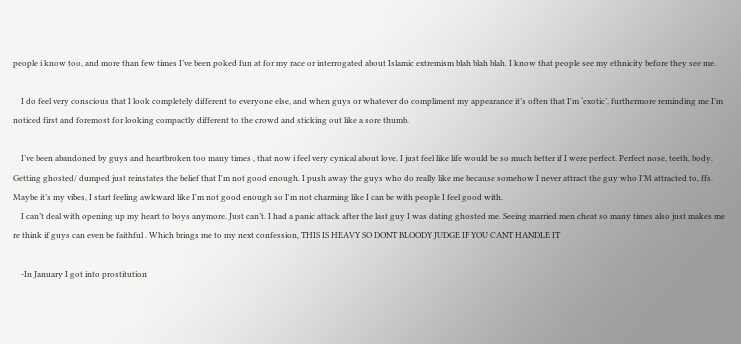people i know too, and more than few times I’ve been poked fun at for my race or interrogated about Islamic extremism blah blah blah. I know that people see my ethnicity before they see me.

    I do feel very conscious that I look completely different to everyone else, and when guys or whatever do compliment my appearance it’s often that I'm ‘exotic’, furthermore reminding me I’m noticed first and foremost for looking compactly different to the crowd and sticking out like a sore thumb.

    I’ve been abandoned by guys and heartbroken too many times , that now i feel very cynical about love. I just feel like life would be so much better if I were perfect. Perfect nose, teeth, body. Getting ghosted/ dumped just reinstates the belief that I'm not good enough. I push away the guys who do really like me because somehow I never attract the guy who I’M attracted to, ffs. Maybe it’s my vibes, I start feeling awkward like I'm not good enough so I'm not charming like I can be with people I feel good with.
    I can’t deal with opening up my heart to boys anymore. Just can’t. I had a panic attack after the last guy I was dating ghosted me. Seeing married men cheat so many times also just makes me re think if guys can even be faithful . Which brings me to my next confession, THIS IS HEAVY SO DONT BLOODY JUDGE IF YOU CANT HANDLE IT

    -In January I got into prostitution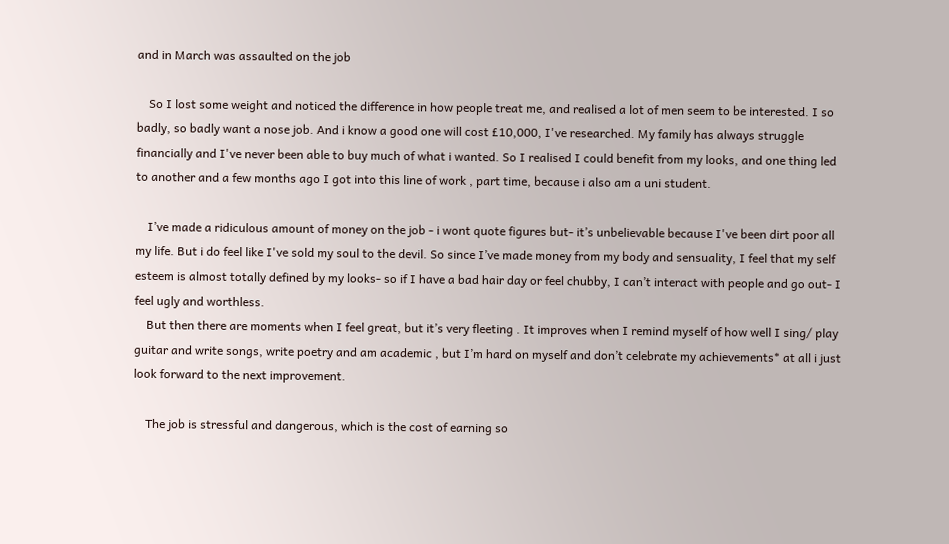and in March was assaulted on the job

    So I lost some weight and noticed the difference in how people treat me, and realised a lot of men seem to be interested. I so badly, so badly want a nose job. And i know a good one will cost £10,000, I've researched. My family has always struggle financially and I've never been able to buy much of what i wanted. So I realised I could benefit from my looks, and one thing led to another and a few months ago I got into this line of work , part time, because i also am a uni student.

    I’ve made a ridiculous amount of money on the job - i wont quote figures but- it’s unbelievable because I've been dirt poor all my life. But i do feel like I've sold my soul to the devil. So since I’ve made money from my body and sensuality, I feel that my self esteem is almost totally defined by my looks- so if I have a bad hair day or feel chubby, I can’t interact with people and go out- I feel ugly and worthless.
    But then there are moments when I feel great, but it’s very fleeting . It improves when I remind myself of how well I sing/ play guitar and write songs, write poetry and am academic , but I’m hard on myself and don’t celebrate my achievements* at all i just look forward to the next improvement.

    The job is stressful and dangerous, which is the cost of earning so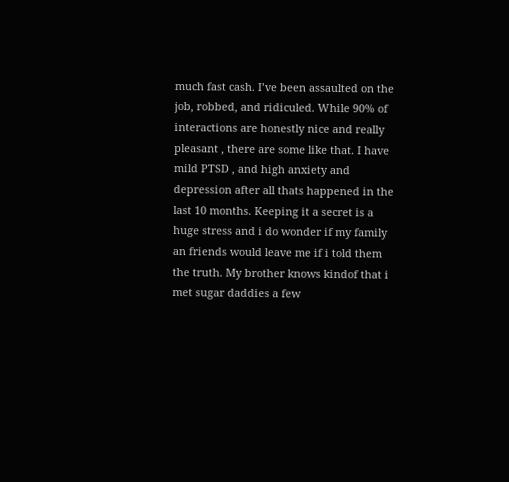much fast cash. I’ve been assaulted on the job, robbed, and ridiculed. While 90% of interactions are honestly nice and really pleasant , there are some like that. I have mild PTSD , and high anxiety and depression after all thats happened in the last 10 months. Keeping it a secret is a huge stress and i do wonder if my family an friends would leave me if i told them the truth. My brother knows kindof that i met sugar daddies a few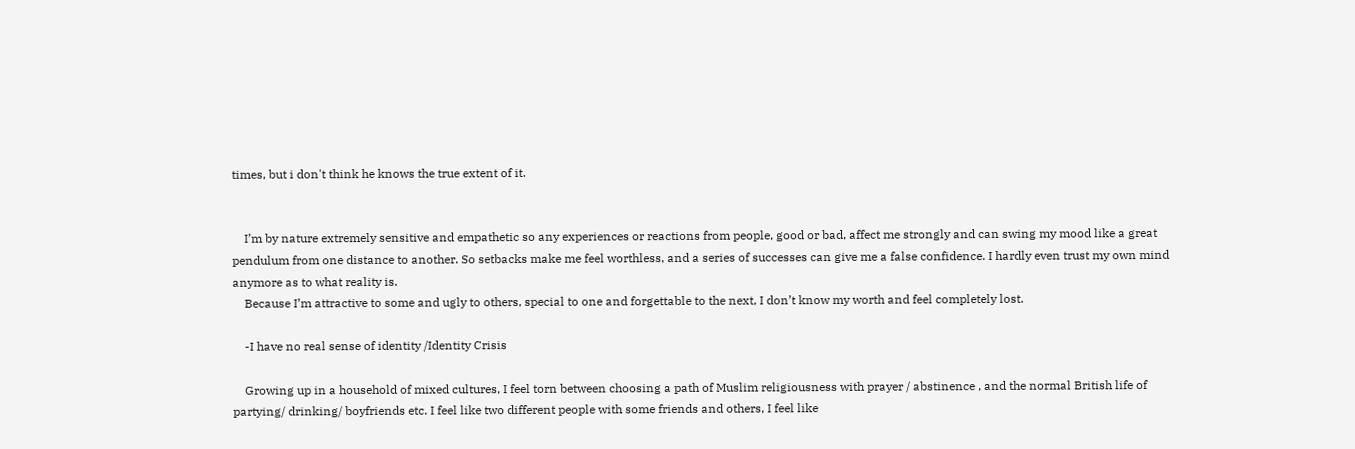times, but i don't think he knows the true extent of it.


    I’m by nature extremely sensitive and empathetic so any experiences or reactions from people, good or bad, affect me strongly and can swing my mood like a great pendulum from one distance to another. So setbacks make me feel worthless, and a series of successes can give me a false confidence. I hardly even trust my own mind anymore as to what reality is.
    Because I’m attractive to some and ugly to others, special to one and forgettable to the next, I don’t know my worth and feel completely lost.

    -I have no real sense of identity /Identity Crisis

    Growing up in a household of mixed cultures, I feel torn between choosing a path of Muslim religiousness with prayer / abstinence , and the normal British life of partying/ drinking/ boyfriends etc. I feel like two different people with some friends and others, I feel like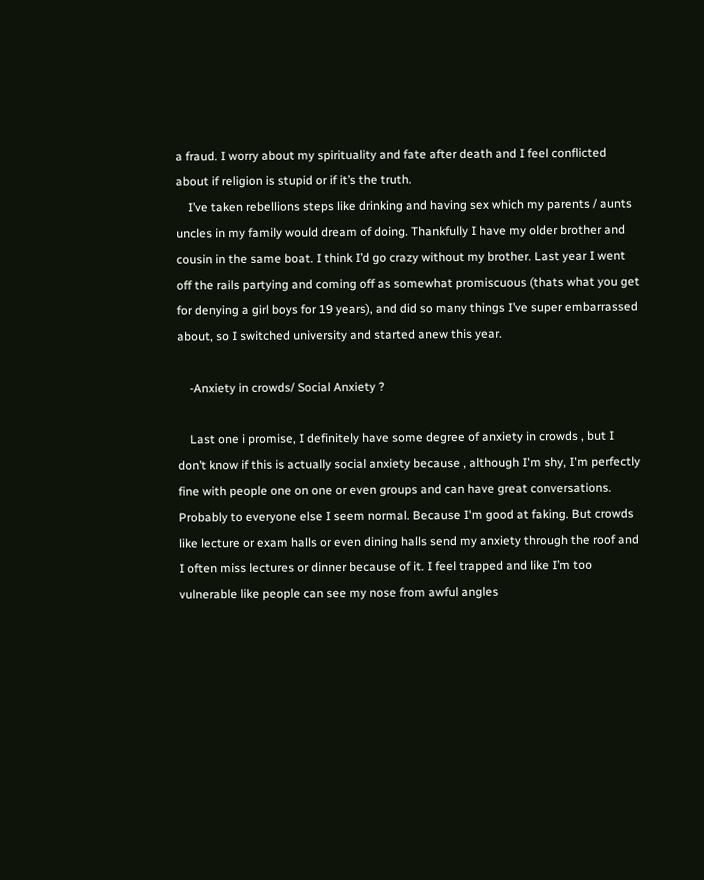a fraud. I worry about my spirituality and fate after death and I feel conflicted about if religion is stupid or if it’s the truth.
    I’ve taken rebellions steps like drinking and having sex which my parents / aunts uncles in my family would dream of doing. Thankfully I have my older brother and cousin in the same boat. I think I’d go crazy without my brother. Last year I went off the rails partying and coming off as somewhat promiscuous (thats what you get for denying a girl boys for 19 years), and did so many things I’ve super embarrassed about, so I switched university and started anew this year.

    -Anxiety in crowds/ Social Anxiety ?

    Last one i promise, I definitely have some degree of anxiety in crowds , but I don’t know if this is actually social anxiety because , although I'm shy, I'm perfectly fine with people one on one or even groups and can have great conversations. Probably to everyone else I seem normal. Because I'm good at faking. But crowds like lecture or exam halls or even dining halls send my anxiety through the roof and I often miss lectures or dinner because of it. I feel trapped and like I’m too vulnerable like people can see my nose from awful angles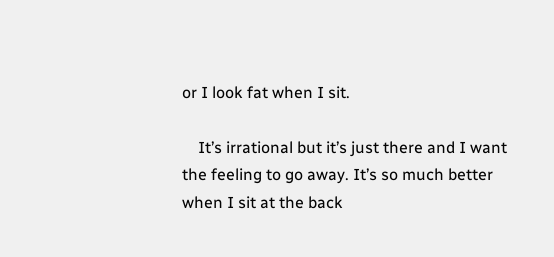or I look fat when I sit.

    It’s irrational but it’s just there and I want the feeling to go away. It’s so much better when I sit at the back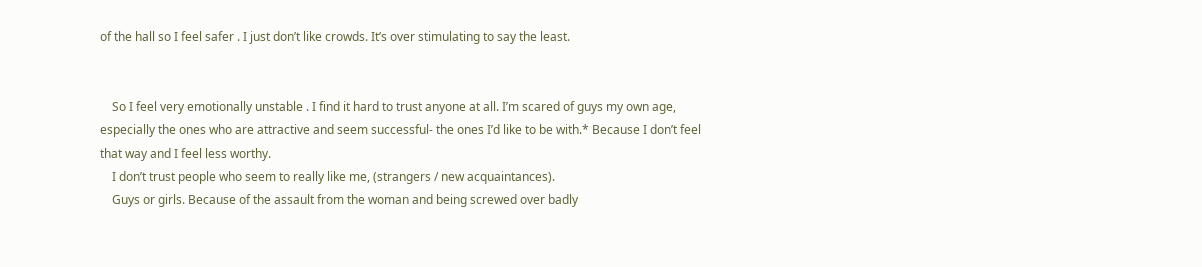of the hall so I feel safer . I just don’t like crowds. It’s over stimulating to say the least.


    So I feel very emotionally unstable . I find it hard to trust anyone at all. I’m scared of guys my own age, especially the ones who are attractive and seem successful- the ones I’d like to be with.* Because I don’t feel that way and I feel less worthy.
    I don’t trust people who seem to really like me, (strangers / new acquaintances).
    Guys or girls. Because of the assault from the woman and being screwed over badly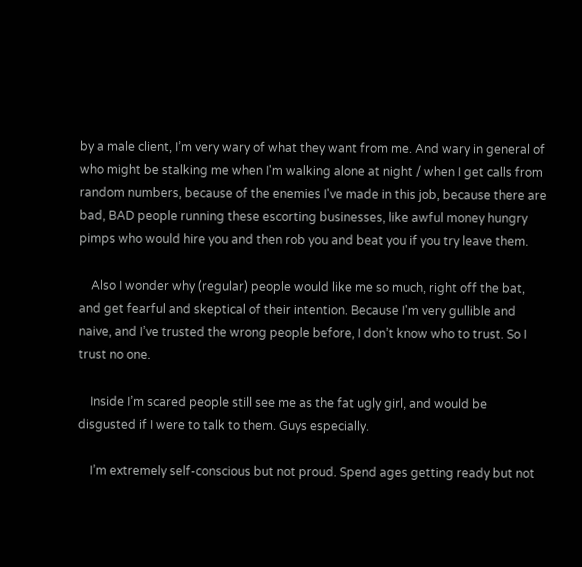by a male client, I’m very wary of what they want from me. And wary in general of who might be stalking me when I'm walking alone at night / when I get calls from random numbers, because of the enemies I've made in this job, because there are bad, BAD people running these escorting businesses, like awful money hungry pimps who would hire you and then rob you and beat you if you try leave them.

    Also I wonder why (regular) people would like me so much, right off the bat, and get fearful and skeptical of their intention. Because I'm very gullible and naive, and I’ve trusted the wrong people before, I don’t know who to trust. So I trust no one.

    Inside I’m scared people still see me as the fat ugly girl, and would be disgusted if I were to talk to them. Guys especially.

    I’m extremely self-conscious but not proud. Spend ages getting ready but not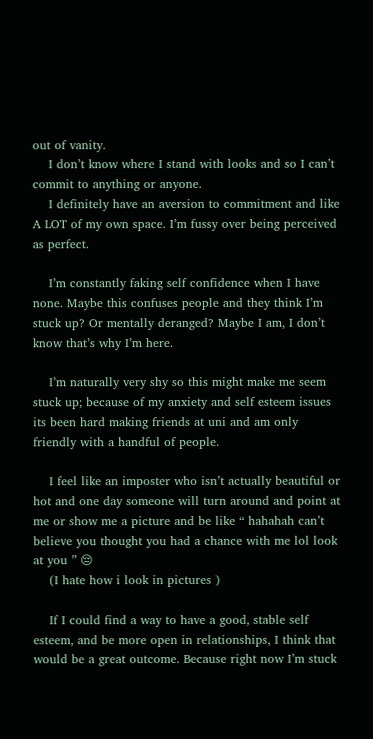out of vanity.
    I don’t know where I stand with looks and so I can’t commit to anything or anyone.
    I definitely have an aversion to commitment and like A LOT of my own space. I’m fussy over being perceived as perfect.

    I’m constantly faking self confidence when I have none. Maybe this confuses people and they think I’m stuck up? Or mentally deranged? Maybe I am, I don’t know that’s why I’m here.

    I’m naturally very shy so this might make me seem stuck up; because of my anxiety and self esteem issues its been hard making friends at uni and am only friendly with a handful of people.

    I feel like an imposter who isn’t actually beautiful or hot and one day someone will turn around and point at me or show me a picture and be like “ hahahah can’t believe you thought you had a chance with me lol look at you ” 😔
    (I hate how i look in pictures )

    If I could find a way to have a good, stable self esteem, and be more open in relationships, I think that would be a great outcome. Because right now I’m stuck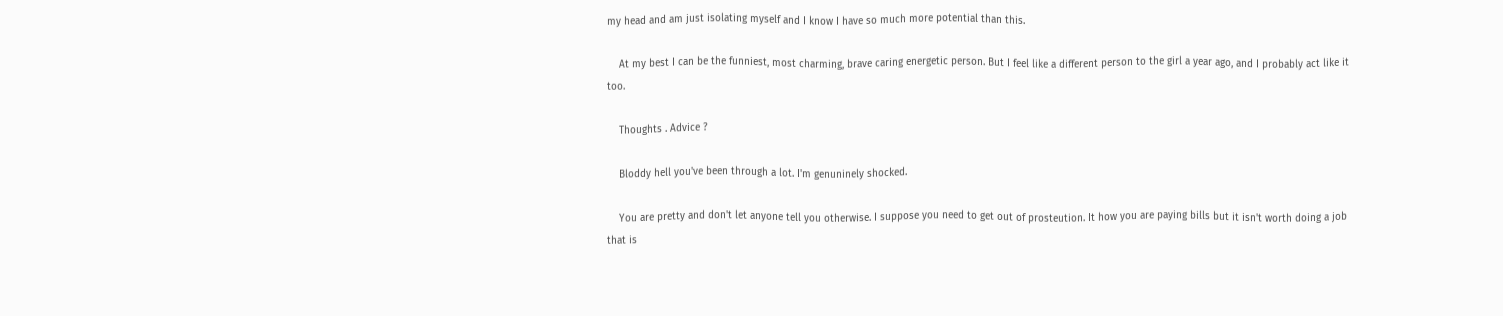my head and am just isolating myself and I know I have so much more potential than this.

    At my best I can be the funniest, most charming, brave caring energetic person. But I feel like a different person to the girl a year ago, and I probably act like it too.

    Thoughts . Advice ?

    Bloddy hell you've been through a lot. I'm genuninely shocked.

    You are pretty and don't let anyone tell you otherwise. I suppose you need to get out of prosteution. It how you are paying bills but it isn't worth doing a job that is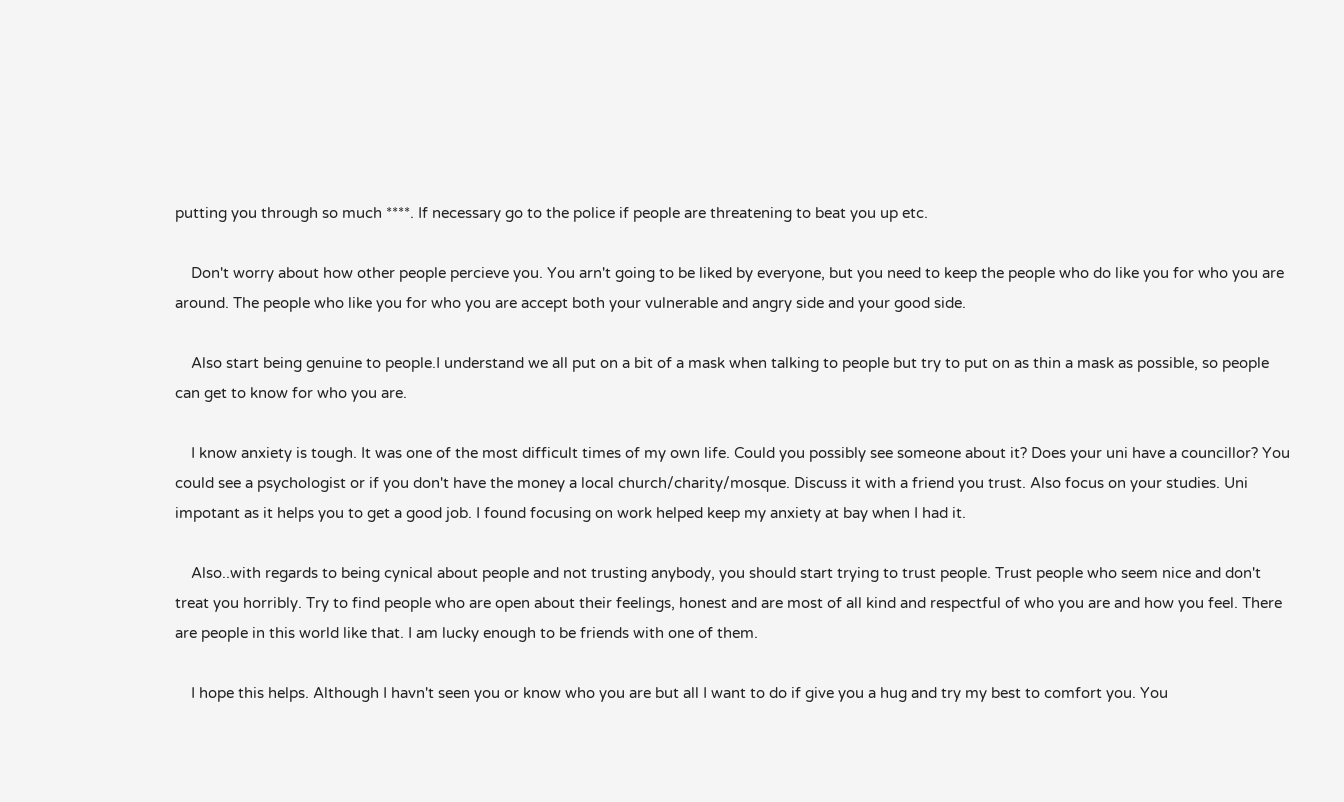putting you through so much ****. If necessary go to the police if people are threatening to beat you up etc.

    Don't worry about how other people percieve you. You arn't going to be liked by everyone, but you need to keep the people who do like you for who you are around. The people who like you for who you are accept both your vulnerable and angry side and your good side.

    Also start being genuine to people.I understand we all put on a bit of a mask when talking to people but try to put on as thin a mask as possible, so people can get to know for who you are.

    I know anxiety is tough. It was one of the most difficult times of my own life. Could you possibly see someone about it? Does your uni have a councillor? You could see a psychologist or if you don't have the money a local church/charity/mosque. Discuss it with a friend you trust. Also focus on your studies. Uni impotant as it helps you to get a good job. I found focusing on work helped keep my anxiety at bay when I had it.

    Also..with regards to being cynical about people and not trusting anybody, you should start trying to trust people. Trust people who seem nice and don't treat you horribly. Try to find people who are open about their feelings, honest and are most of all kind and respectful of who you are and how you feel. There are people in this world like that. I am lucky enough to be friends with one of them.

    I hope this helps. Although I havn't seen you or know who you are but all I want to do if give you a hug and try my best to comfort you. You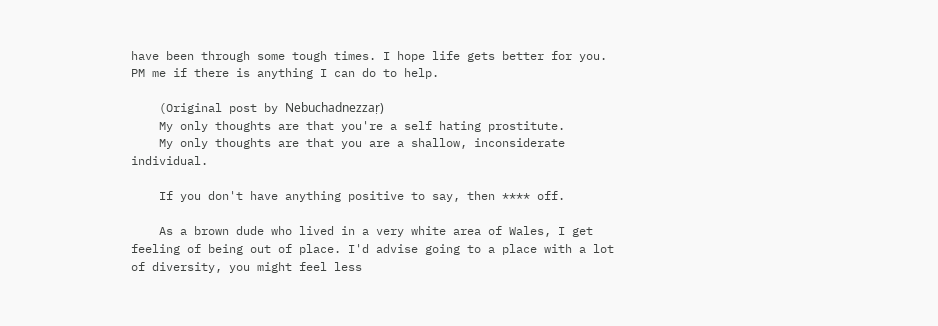have been through some tough times. I hope life gets better for you. PM me if there is anything I can do to help.

    (Original post by Nebuchadnezzaṛ)
    My only thoughts are that you're a self hating prostitute.
    My only thoughts are that you are a shallow, inconsiderate individual.

    If you don't have anything positive to say, then **** off.

    As a brown dude who lived in a very white area of Wales, I get feeling of being out of place. I'd advise going to a place with a lot of diversity, you might feel less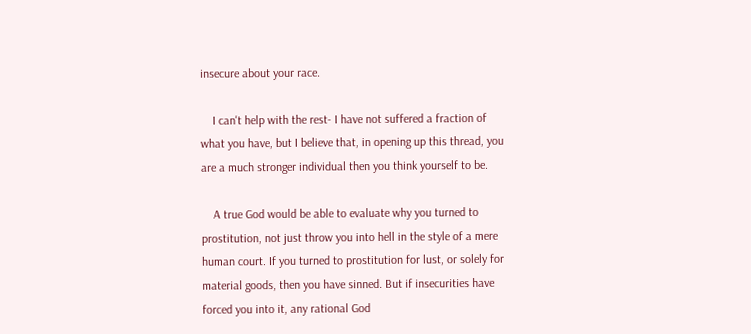insecure about your race.

    I can't help with the rest- I have not suffered a fraction of what you have, but I believe that, in opening up this thread, you are a much stronger individual then you think yourself to be.

    A true God would be able to evaluate why you turned to prostitution, not just throw you into hell in the style of a mere human court. If you turned to prostitution for lust, or solely for material goods, then you have sinned. But if insecurities have forced you into it, any rational God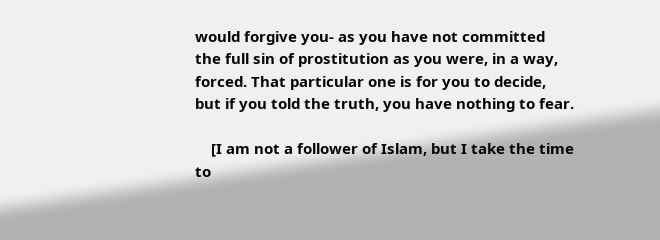would forgive you- as you have not committed the full sin of prostitution as you were, in a way, forced. That particular one is for you to decide, but if you told the truth, you have nothing to fear.

    [I am not a follower of Islam, but I take the time to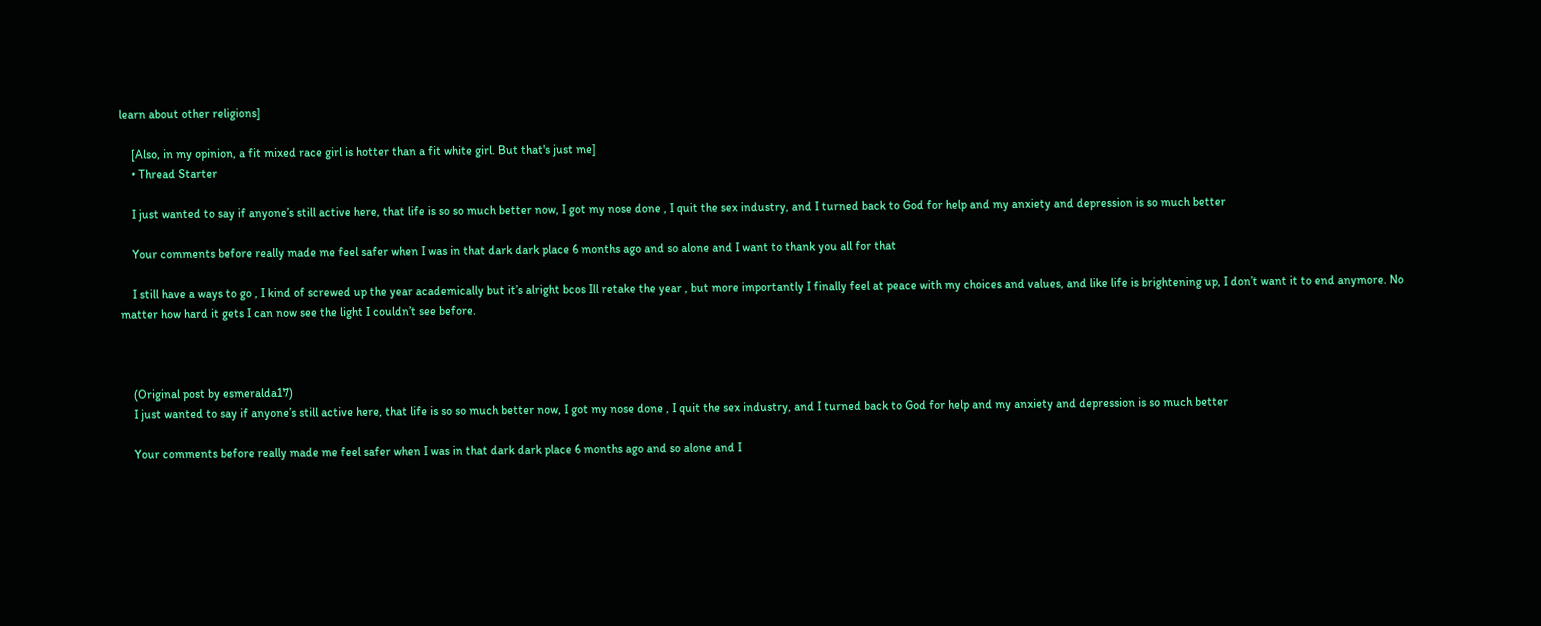learn about other religions]

    [Also, in my opinion, a fit mixed race girl is hotter than a fit white girl. But that's just me]
    • Thread Starter

    I just wanted to say if anyone’s still active here, that life is so so much better now, I got my nose done , I quit the sex industry, and I turned back to God for help and my anxiety and depression is so much better

    Your comments before really made me feel safer when I was in that dark dark place 6 months ago and so alone and I want to thank you all for that

    I still have a ways to go , I kind of screwed up the year academically but it’s alright bcos Ill retake the year , but more importantly I finally feel at peace with my choices and values, and like life is brightening up, I don’t want it to end anymore. No matter how hard it gets I can now see the light I couldn’t see before.



    (Original post by esmeralda17)
    I just wanted to say if anyone’s still active here, that life is so so much better now, I got my nose done , I quit the sex industry, and I turned back to God for help and my anxiety and depression is so much better

    Your comments before really made me feel safer when I was in that dark dark place 6 months ago and so alone and I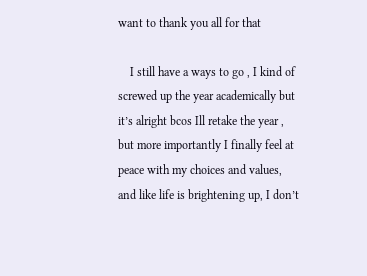want to thank you all for that

    I still have a ways to go , I kind of screwed up the year academically but it’s alright bcos Ill retake the year , but more importantly I finally feel at peace with my choices and values, and like life is brightening up, I don’t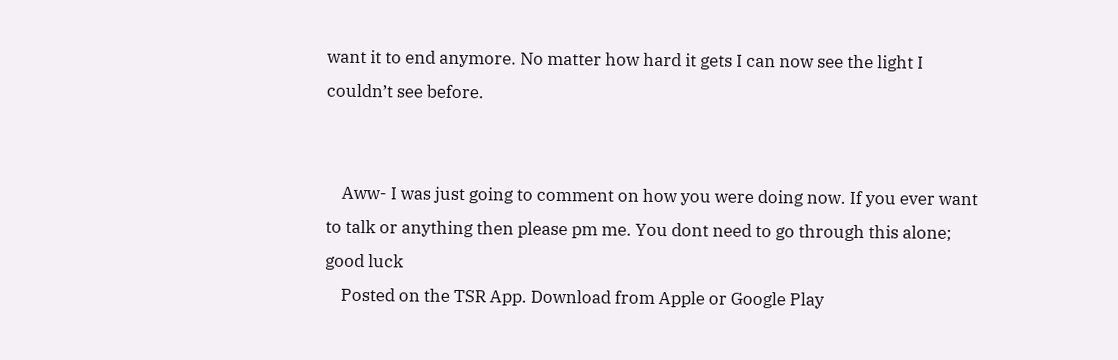want it to end anymore. No matter how hard it gets I can now see the light I couldn’t see before.


    Aww- I was just going to comment on how you were doing now. If you ever want to talk or anything then please pm me. You dont need to go through this alone; good luck
    Posted on the TSR App. Download from Apple or Google Play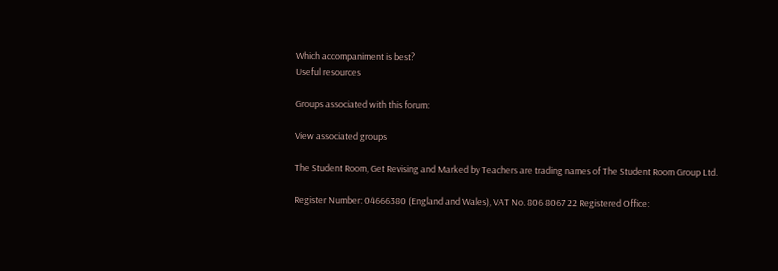Which accompaniment is best?
Useful resources

Groups associated with this forum:

View associated groups

The Student Room, Get Revising and Marked by Teachers are trading names of The Student Room Group Ltd.

Register Number: 04666380 (England and Wales), VAT No. 806 8067 22 Registered Office: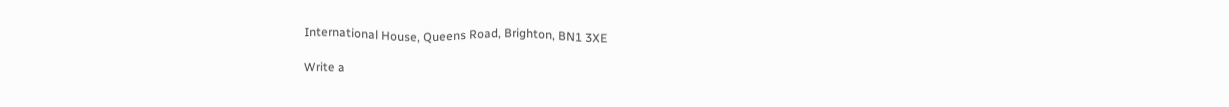International House, Queens Road, Brighton, BN1 3XE

Write a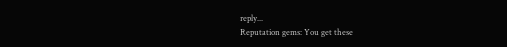reply...
Reputation gems: You get these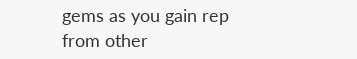gems as you gain rep from other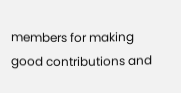members for making good contributions and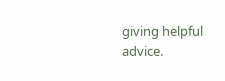giving helpful advice.